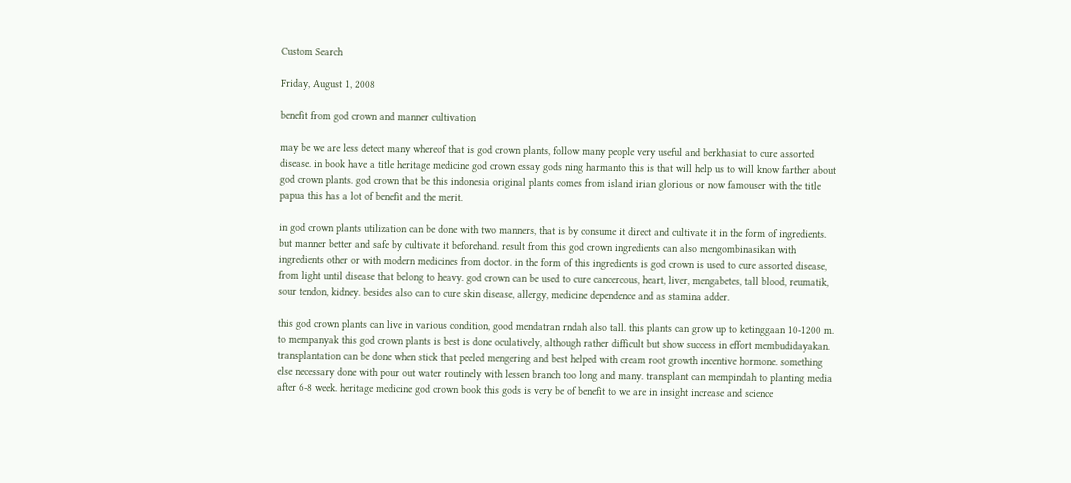Custom Search

Friday, August 1, 2008

benefit from god crown and manner cultivation

may be we are less detect many whereof that is god crown plants, follow many people very useful and berkhasiat to cure assorted disease. in book have a title heritage medicine god crown essay gods ning harmanto this is that will help us to will know farther about god crown plants. god crown that be this indonesia original plants comes from island irian glorious or now famouser with the title papua this has a lot of benefit and the merit.

in god crown plants utilization can be done with two manners, that is by consume it direct and cultivate it in the form of ingredients. but manner better and safe by cultivate it beforehand. result from this god crown ingredients can also mengombinasikan with ingredients other or with modern medicines from doctor. in the form of this ingredients is god crown is used to cure assorted disease, from light until disease that belong to heavy. god crown can be used to cure cancercous, heart, liver, mengabetes, tall blood, reumatik, sour tendon, kidney. besides also can to cure skin disease, allergy, medicine dependence and as stamina adder.

this god crown plants can live in various condition, good mendatran rndah also tall. this plants can grow up to ketinggaan 10-1200 m. to mempanyak this god crown plants is best is done oculatively, although rather difficult but show success in effort membudidayakan. transplantation can be done when stick that peeled mengering and best helped with cream root growth incentive hormone. something else necessary done with pour out water routinely with lessen branch too long and many. transplant can mempindah to planting media after 6-8 week. heritage medicine god crown book this gods is very be of benefit to we are in insight increase and science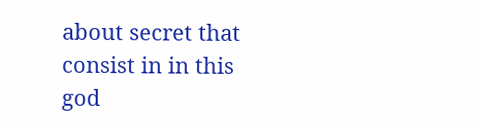about secret that consist in in this god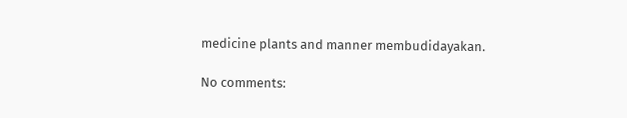medicine plants and manner membudidayakan.

No comments: